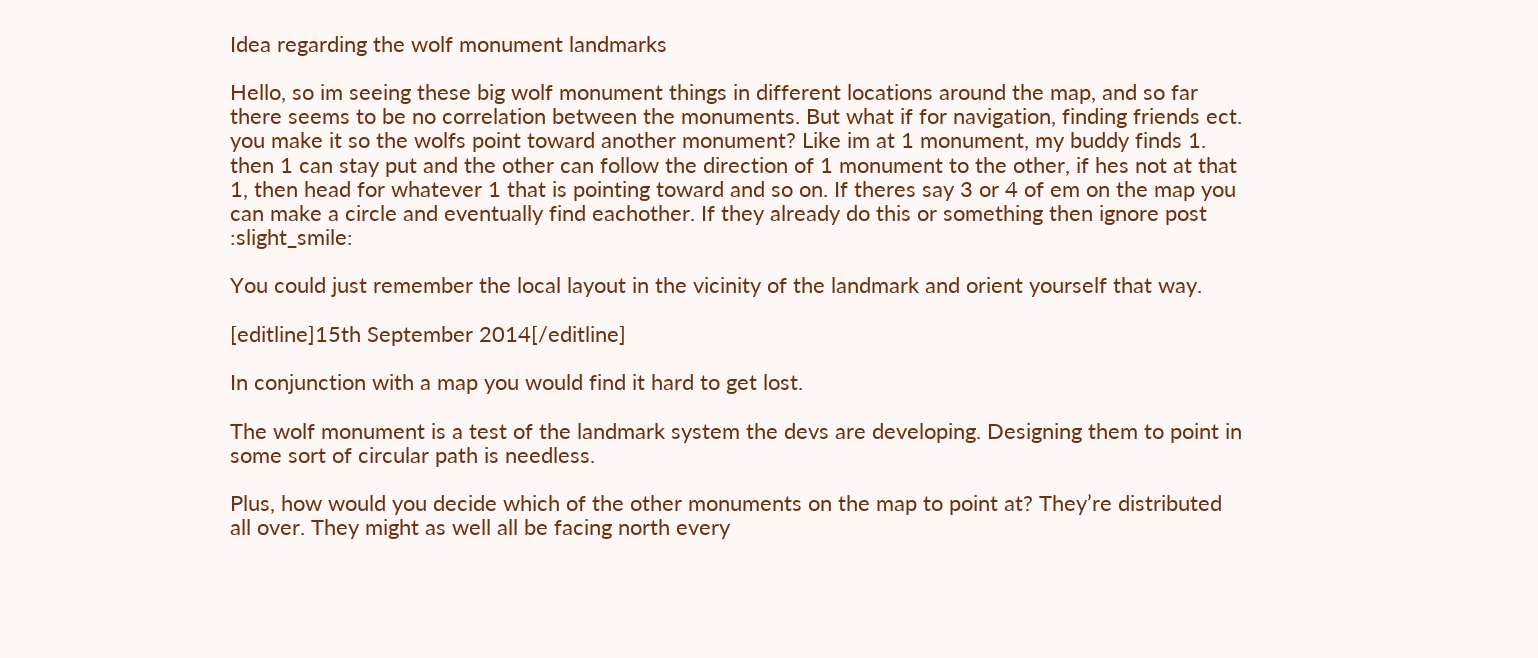Idea regarding the wolf monument landmarks

Hello, so im seeing these big wolf monument things in different locations around the map, and so far there seems to be no correlation between the monuments. But what if for navigation, finding friends ect. you make it so the wolfs point toward another monument? Like im at 1 monument, my buddy finds 1. then 1 can stay put and the other can follow the direction of 1 monument to the other, if hes not at that 1, then head for whatever 1 that is pointing toward and so on. If theres say 3 or 4 of em on the map you can make a circle and eventually find eachother. If they already do this or something then ignore post :slight_smile:

You could just remember the local layout in the vicinity of the landmark and orient yourself that way.

[editline]15th September 2014[/editline]

In conjunction with a map you would find it hard to get lost.

The wolf monument is a test of the landmark system the devs are developing. Designing them to point in some sort of circular path is needless.

Plus, how would you decide which of the other monuments on the map to point at? They’re distributed all over. They might as well all be facing north every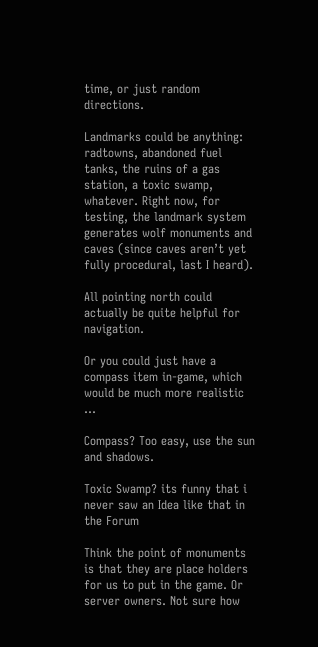time, or just random directions.

Landmarks could be anything: radtowns, abandoned fuel tanks, the ruins of a gas station, a toxic swamp, whatever. Right now, for testing, the landmark system generates wolf monuments and caves (since caves aren’t yet fully procedural, last I heard).

All pointing north could actually be quite helpful for navigation.

Or you could just have a compass item in-game, which would be much more realistic …

Compass? Too easy, use the sun and shadows.

Toxic Swamp? its funny that i never saw an Idea like that in the Forum

Think the point of monuments is that they are place holders for us to put in the game. Or server owners. Not sure how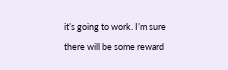it’s going to work. I’m sure there will be some reward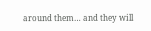around them… and they will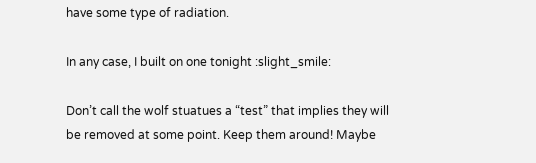have some type of radiation.

In any case, I built on one tonight :slight_smile:

Don’t call the wolf stuatues a “test” that implies they will be removed at some point. Keep them around! Maybe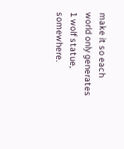make it so each world only generates 1 wolf statue, somewhere.